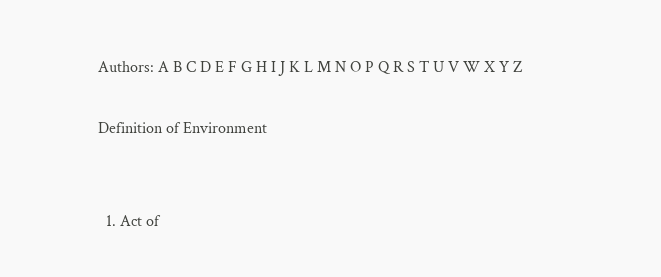Authors: A B C D E F G H I J K L M N O P Q R S T U V W X Y Z

Definition of Environment


  1. Act of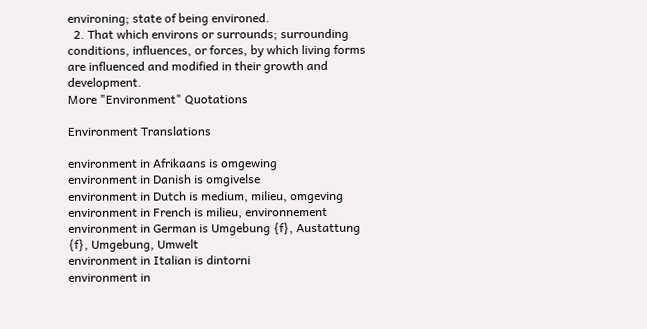environing; state of being environed.
  2. That which environs or surrounds; surrounding conditions, influences, or forces, by which living forms are influenced and modified in their growth and development.
More "Environment" Quotations

Environment Translations

environment in Afrikaans is omgewing
environment in Danish is omgivelse
environment in Dutch is medium, milieu, omgeving
environment in French is milieu, environnement
environment in German is Umgebung {f}, Austattung {f}, Umgebung, Umwelt
environment in Italian is dintorni
environment in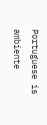Portuguese is ambiente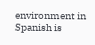environment in Spanish is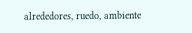alrededores, ruedo, ambiente